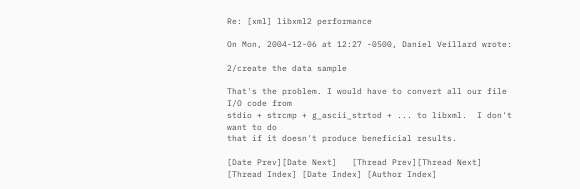Re: [xml] libxml2 performance

On Mon, 2004-12-06 at 12:27 -0500, Daniel Veillard wrote:

2/create the data sample

That's the problem. I would have to convert all our file I/O code from
stdio + strcmp + g_ascii_strtod + ... to libxml.  I don't want to do
that if it doesn't produce beneficial results.

[Date Prev][Date Next]   [Thread Prev][Thread Next]   [Thread Index] [Date Index] [Author Index]